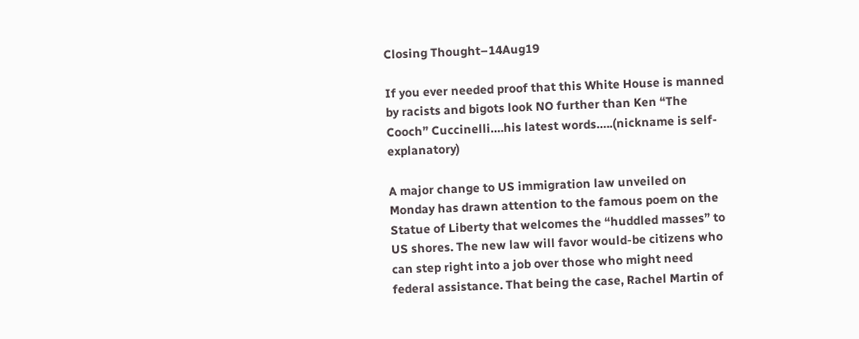Closing Thought–14Aug19

If you ever needed proof that this White House is manned by racists and bigots look NO further than Ken “The Cooch” Cuccinelli….his latest words…..(nickname is self-explanatory)

A major change to US immigration law unveiled on Monday has drawn attention to the famous poem on the Statue of Liberty that welcomes the “huddled masses” to US shores. The new law will favor would-be citizens who can step right into a job over those who might need federal assistance. That being the case, Rachel Martin of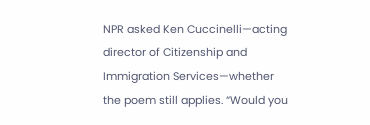NPR asked Ken Cuccinelli—acting director of Citizenship and Immigration Services—whether the poem still applies. “Would you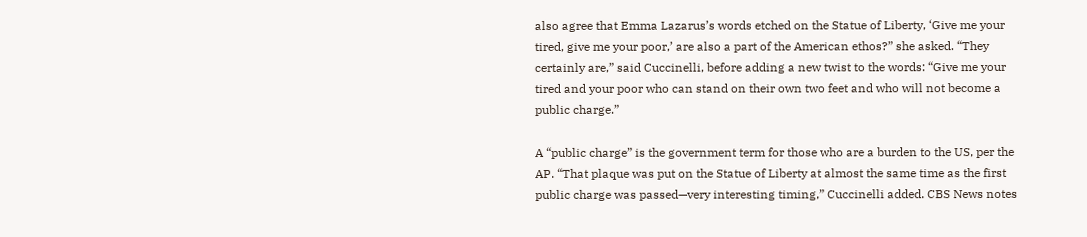also agree that Emma Lazarus’s words etched on the Statue of Liberty, ‘Give me your tired, give me your poor,’ are also a part of the American ethos?” she asked. “They certainly are,” said Cuccinelli, before adding a new twist to the words: “Give me your tired and your poor who can stand on their own two feet and who will not become a public charge.”

A “public charge” is the government term for those who are a burden to the US, per the AP. “That plaque was put on the Statue of Liberty at almost the same time as the first public charge was passed—very interesting timing,” Cuccinelli added. CBS News notes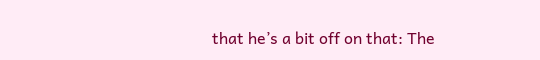that he’s a bit off on that: The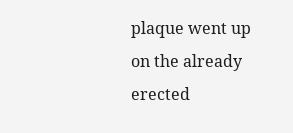plaque went up on the already erected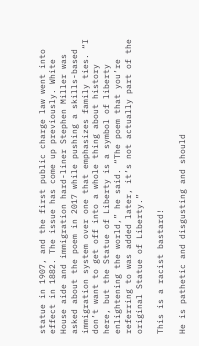statue in 1907, and the first public charge law went into effect in 1882. The issue has come up previously. White House aide and immigration hard-liner Stephen Miller was asked about the poem in 2017 while pushing a skills-based immigration system over one that emphasizes family ties. “I don’t want to get off into a whole thing about history here, but the Statue of Liberty is a symbol of liberty enlightening the world,” he said. “The poem that you’re referring to was added later, it’s not actually part of the original Statue of Liberty.”

This is a racist bastard!

He is pathetic and disgusting and should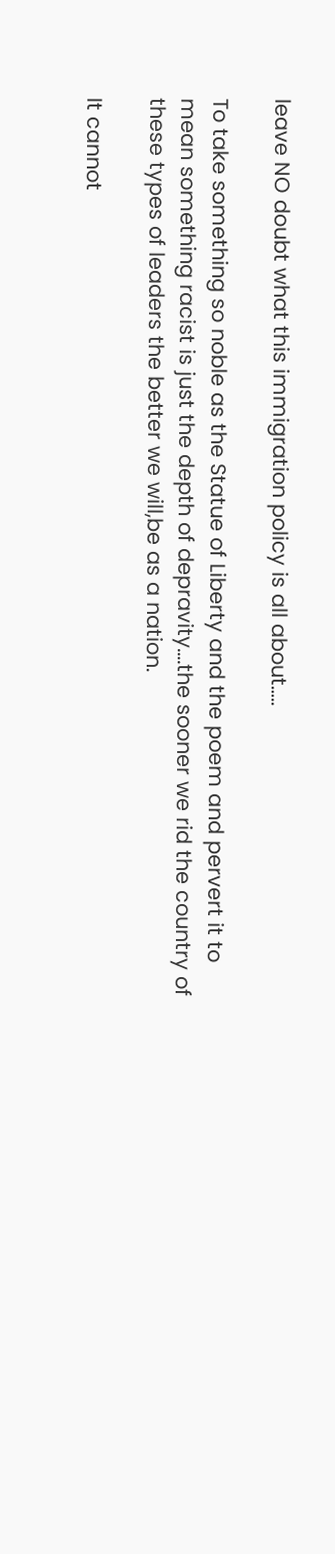leave NO doubt what this immigration policy is all about…..

To take something so noble as the Statue of Liberty and the poem and pervert it to mean something racist is just the depth of depravity….the sooner we rid the country of these types of leaders the better we will,be as a nation.

It cannot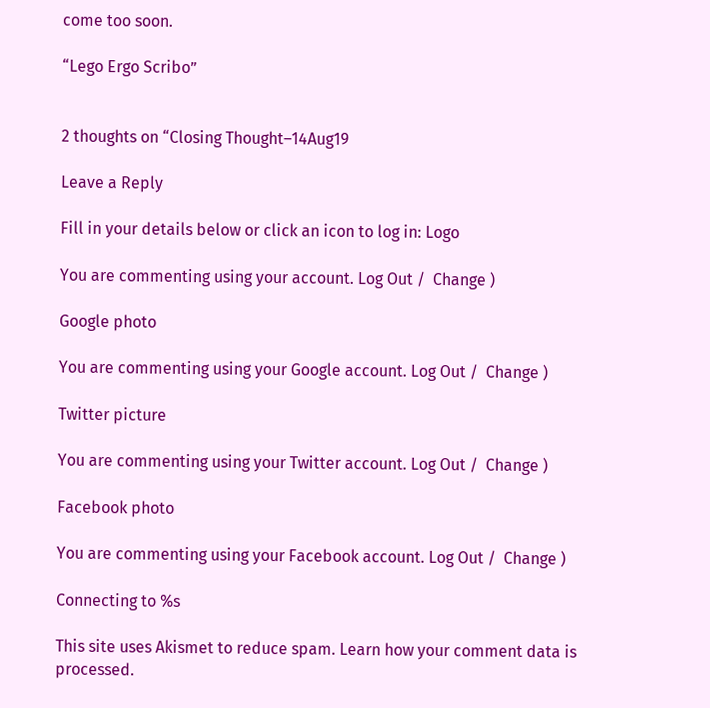come too soon.

“Lego Ergo Scribo”


2 thoughts on “Closing Thought–14Aug19

Leave a Reply

Fill in your details below or click an icon to log in: Logo

You are commenting using your account. Log Out /  Change )

Google photo

You are commenting using your Google account. Log Out /  Change )

Twitter picture

You are commenting using your Twitter account. Log Out /  Change )

Facebook photo

You are commenting using your Facebook account. Log Out /  Change )

Connecting to %s

This site uses Akismet to reduce spam. Learn how your comment data is processed.